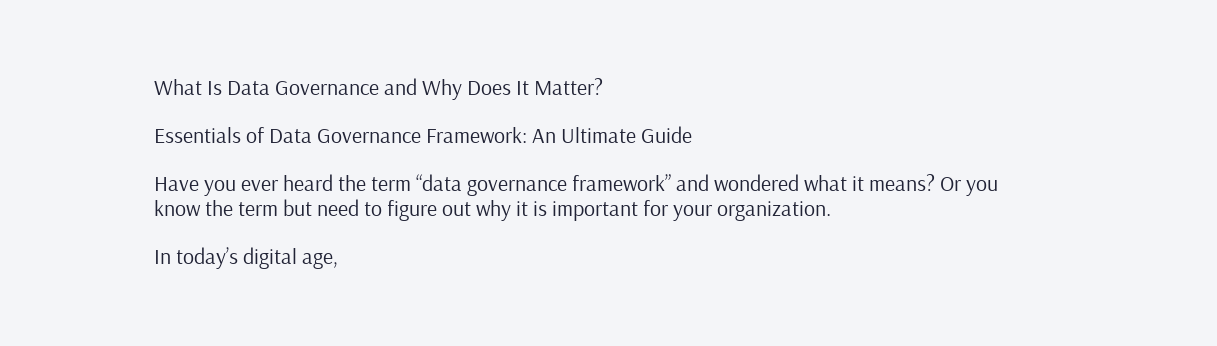What Is Data Governance and Why Does It Matter?

Essentials of Data Governance Framework: An Ultimate Guide

Have you ever heard the term “data governance framework” and wondered what it means? Or you know the term but need to figure out why it is important for your organization.

In today’s digital age,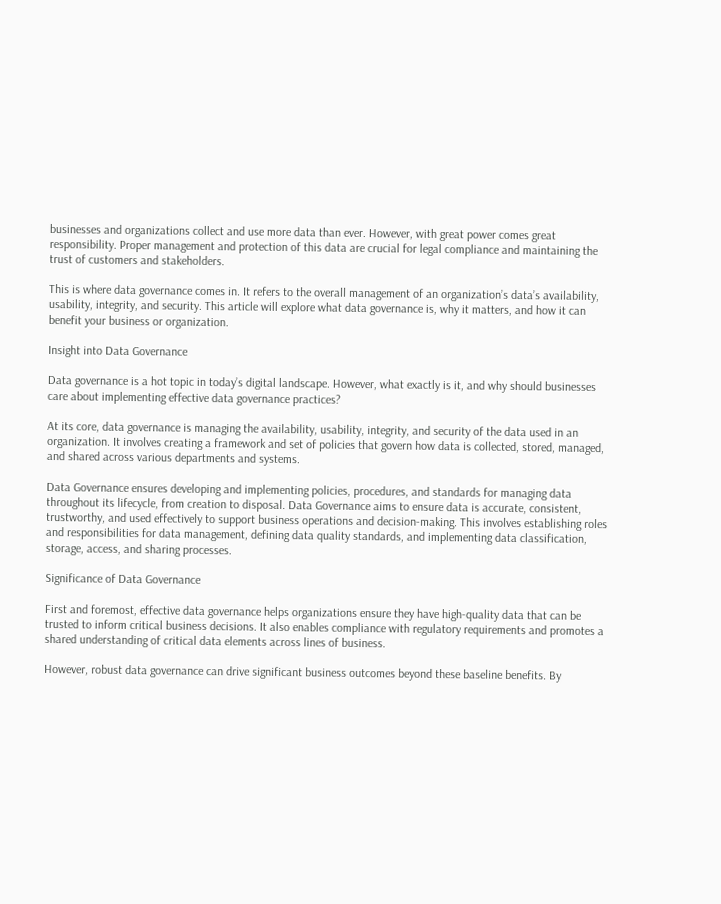businesses and organizations collect and use more data than ever. However, with great power comes great responsibility. Proper management and protection of this data are crucial for legal compliance and maintaining the trust of customers and stakeholders.

This is where data governance comes in. It refers to the overall management of an organization’s data’s availability, usability, integrity, and security. This article will explore what data governance is, why it matters, and how it can benefit your business or organization.

Insight into Data Governance

Data governance is a hot topic in today’s digital landscape. However, what exactly is it, and why should businesses care about implementing effective data governance practices?

At its core, data governance is managing the availability, usability, integrity, and security of the data used in an organization. It involves creating a framework and set of policies that govern how data is collected, stored, managed, and shared across various departments and systems.

Data Governance ensures developing and implementing policies, procedures, and standards for managing data throughout its lifecycle, from creation to disposal. Data Governance aims to ensure data is accurate, consistent, trustworthy, and used effectively to support business operations and decision-making. This involves establishing roles and responsibilities for data management, defining data quality standards, and implementing data classification, storage, access, and sharing processes.

Significance of Data Governance

First and foremost, effective data governance helps organizations ensure they have high-quality data that can be trusted to inform critical business decisions. It also enables compliance with regulatory requirements and promotes a shared understanding of critical data elements across lines of business.

However, robust data governance can drive significant business outcomes beyond these baseline benefits. By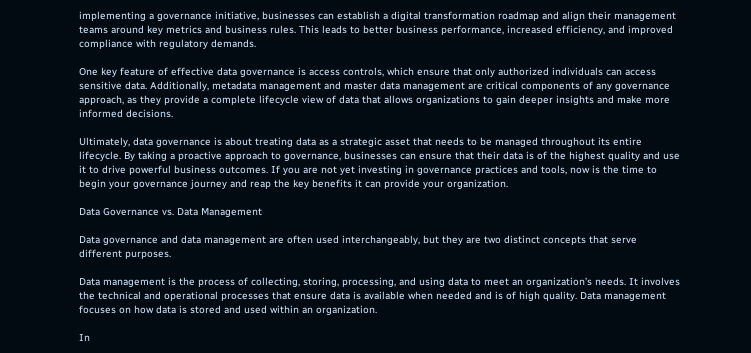implementing a governance initiative, businesses can establish a digital transformation roadmap and align their management teams around key metrics and business rules. This leads to better business performance, increased efficiency, and improved compliance with regulatory demands.

One key feature of effective data governance is access controls, which ensure that only authorized individuals can access sensitive data. Additionally, metadata management and master data management are critical components of any governance approach, as they provide a complete lifecycle view of data that allows organizations to gain deeper insights and make more informed decisions.

Ultimately, data governance is about treating data as a strategic asset that needs to be managed throughout its entire lifecycle. By taking a proactive approach to governance, businesses can ensure that their data is of the highest quality and use it to drive powerful business outcomes. If you are not yet investing in governance practices and tools, now is the time to begin your governance journey and reap the key benefits it can provide your organization.

Data Governance vs. Data Management

Data governance and data management are often used interchangeably, but they are two distinct concepts that serve different purposes.

Data management is the process of collecting, storing, processing, and using data to meet an organization’s needs. It involves the technical and operational processes that ensure data is available when needed and is of high quality. Data management focuses on how data is stored and used within an organization.

In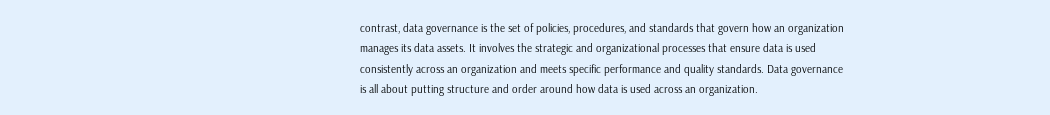contrast, data governance is the set of policies, procedures, and standards that govern how an organization manages its data assets. It involves the strategic and organizational processes that ensure data is used consistently across an organization and meets specific performance and quality standards. Data governance is all about putting structure and order around how data is used across an organization.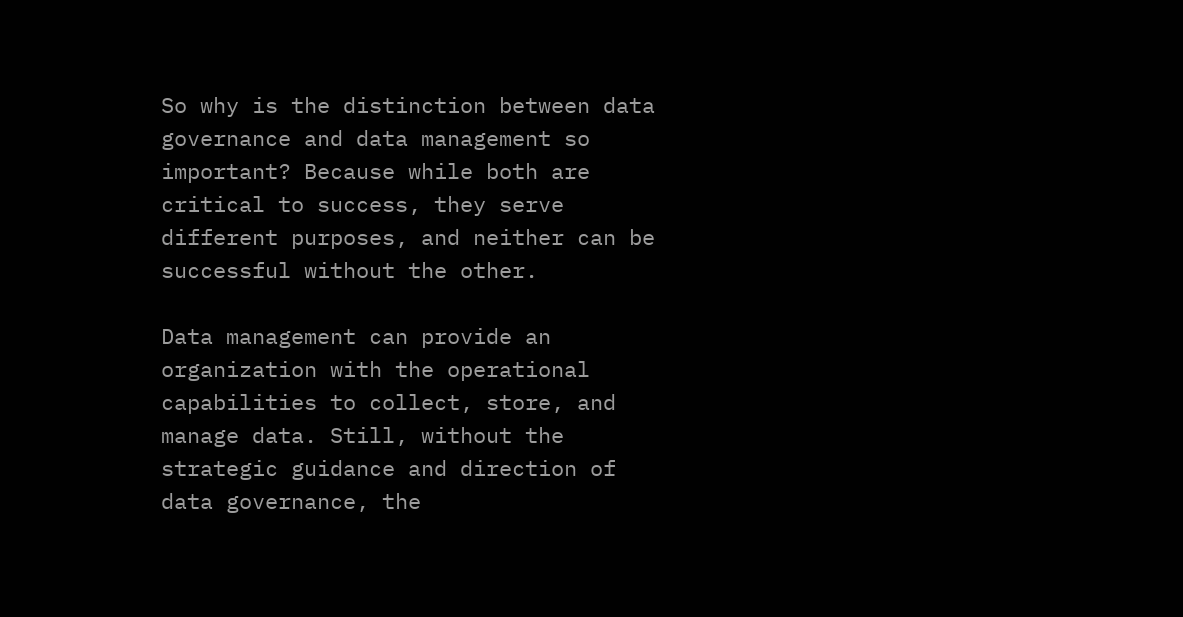So why is the distinction between data governance and data management so important? Because while both are critical to success, they serve different purposes, and neither can be successful without the other.

Data management can provide an organization with the operational capabilities to collect, store, and manage data. Still, without the strategic guidance and direction of data governance, the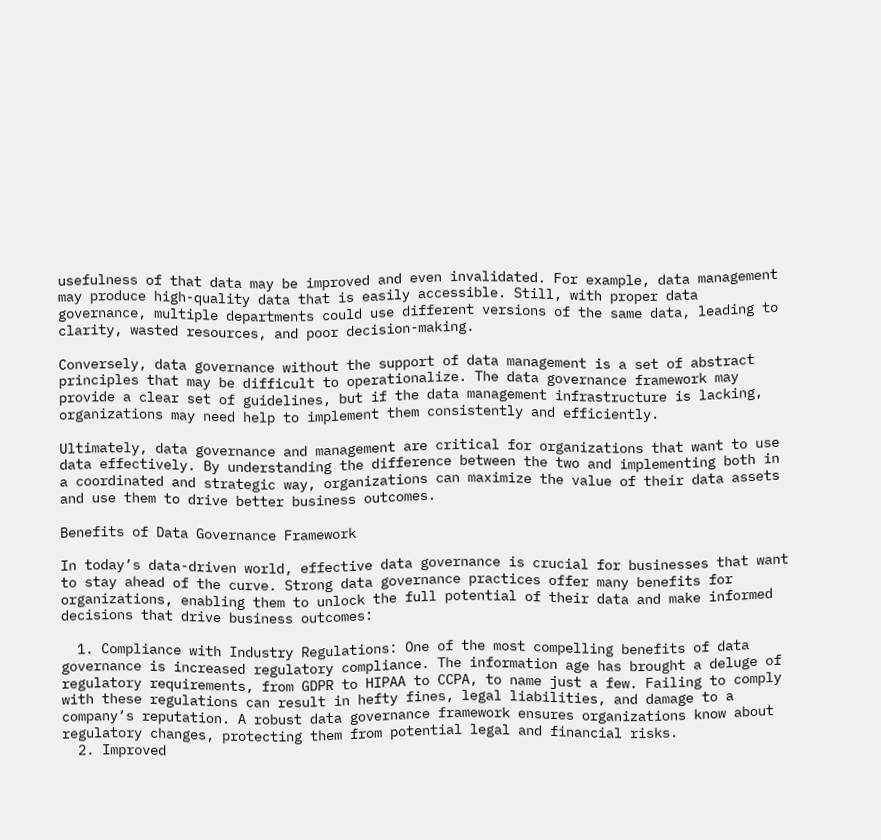usefulness of that data may be improved and even invalidated. For example, data management may produce high-quality data that is easily accessible. Still, with proper data governance, multiple departments could use different versions of the same data, leading to clarity, wasted resources, and poor decision-making.

Conversely, data governance without the support of data management is a set of abstract principles that may be difficult to operationalize. The data governance framework may provide a clear set of guidelines, but if the data management infrastructure is lacking, organizations may need help to implement them consistently and efficiently.

Ultimately, data governance and management are critical for organizations that want to use data effectively. By understanding the difference between the two and implementing both in a coordinated and strategic way, organizations can maximize the value of their data assets and use them to drive better business outcomes.

Benefits of Data Governance Framework

In today’s data-driven world, effective data governance is crucial for businesses that want to stay ahead of the curve. Strong data governance practices offer many benefits for organizations, enabling them to unlock the full potential of their data and make informed decisions that drive business outcomes:

  1. Compliance with Industry Regulations: One of the most compelling benefits of data governance is increased regulatory compliance. The information age has brought a deluge of regulatory requirements, from GDPR to HIPAA to CCPA, to name just a few. Failing to comply with these regulations can result in hefty fines, legal liabilities, and damage to a company’s reputation. A robust data governance framework ensures organizations know about regulatory changes, protecting them from potential legal and financial risks.
  2. Improved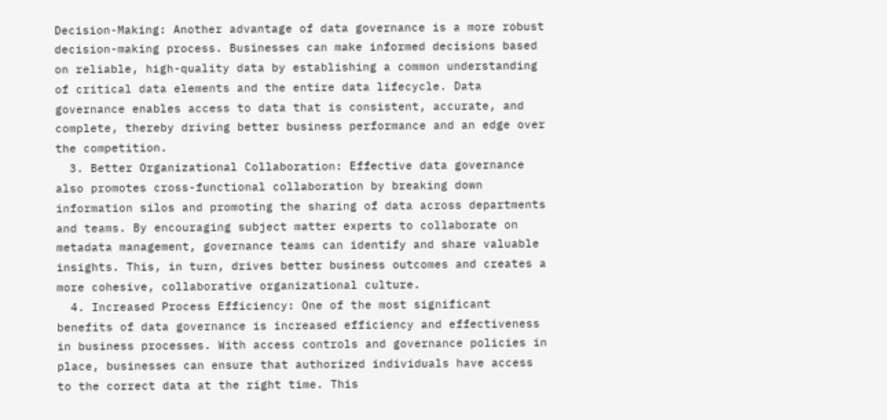Decision-Making: Another advantage of data governance is a more robust decision-making process. Businesses can make informed decisions based on reliable, high-quality data by establishing a common understanding of critical data elements and the entire data lifecycle. Data governance enables access to data that is consistent, accurate, and complete, thereby driving better business performance and an edge over the competition.
  3. Better Organizational Collaboration: Effective data governance also promotes cross-functional collaboration by breaking down information silos and promoting the sharing of data across departments and teams. By encouraging subject matter experts to collaborate on metadata management, governance teams can identify and share valuable insights. This, in turn, drives better business outcomes and creates a more cohesive, collaborative organizational culture.
  4. Increased Process Efficiency: One of the most significant benefits of data governance is increased efficiency and effectiveness in business processes. With access controls and governance policies in place, businesses can ensure that authorized individuals have access to the correct data at the right time. This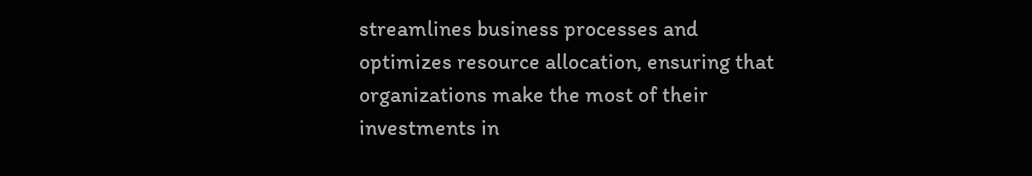streamlines business processes and optimizes resource allocation, ensuring that organizations make the most of their investments in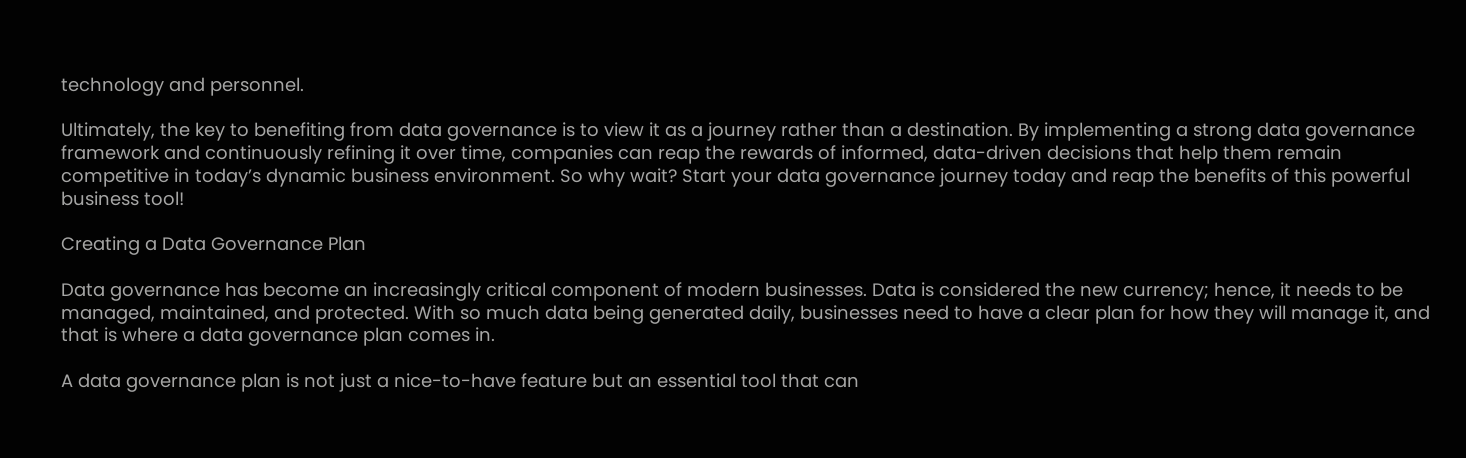technology and personnel.

Ultimately, the key to benefiting from data governance is to view it as a journey rather than a destination. By implementing a strong data governance framework and continuously refining it over time, companies can reap the rewards of informed, data-driven decisions that help them remain competitive in today’s dynamic business environment. So why wait? Start your data governance journey today and reap the benefits of this powerful business tool!

Creating a Data Governance Plan

Data governance has become an increasingly critical component of modern businesses. Data is considered the new currency; hence, it needs to be managed, maintained, and protected. With so much data being generated daily, businesses need to have a clear plan for how they will manage it, and that is where a data governance plan comes in.

A data governance plan is not just a nice-to-have feature but an essential tool that can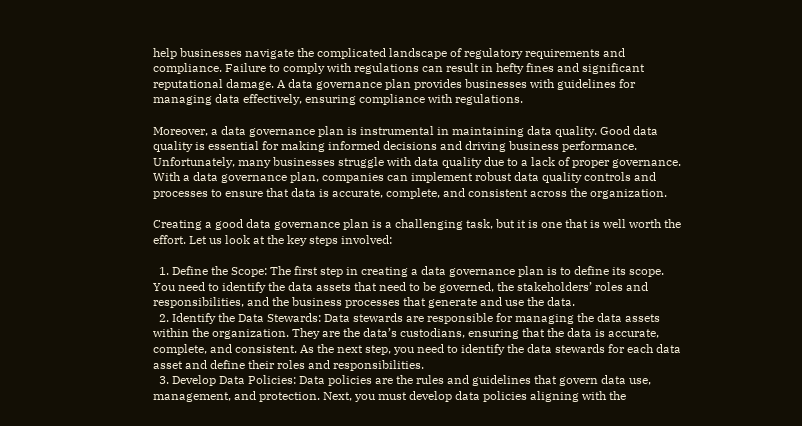help businesses navigate the complicated landscape of regulatory requirements and compliance. Failure to comply with regulations can result in hefty fines and significant reputational damage. A data governance plan provides businesses with guidelines for managing data effectively, ensuring compliance with regulations.

Moreover, a data governance plan is instrumental in maintaining data quality. Good data quality is essential for making informed decisions and driving business performance. Unfortunately, many businesses struggle with data quality due to a lack of proper governance. With a data governance plan, companies can implement robust data quality controls and processes to ensure that data is accurate, complete, and consistent across the organization.

Creating a good data governance plan is a challenging task, but it is one that is well worth the effort. Let us look at the key steps involved:

  1. Define the Scope: The first step in creating a data governance plan is to define its scope. You need to identify the data assets that need to be governed, the stakeholders’ roles and responsibilities, and the business processes that generate and use the data.
  2. Identify the Data Stewards: Data stewards are responsible for managing the data assets within the organization. They are the data’s custodians, ensuring that the data is accurate, complete, and consistent. As the next step, you need to identify the data stewards for each data asset and define their roles and responsibilities.
  3. Develop Data Policies: Data policies are the rules and guidelines that govern data use, management, and protection. Next, you must develop data policies aligning with the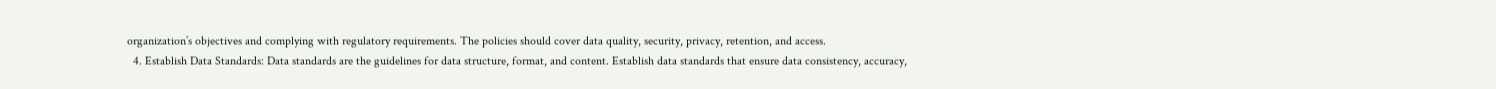organization’s objectives and complying with regulatory requirements. The policies should cover data quality, security, privacy, retention, and access.
  4. Establish Data Standards: Data standards are the guidelines for data structure, format, and content. Establish data standards that ensure data consistency, accuracy,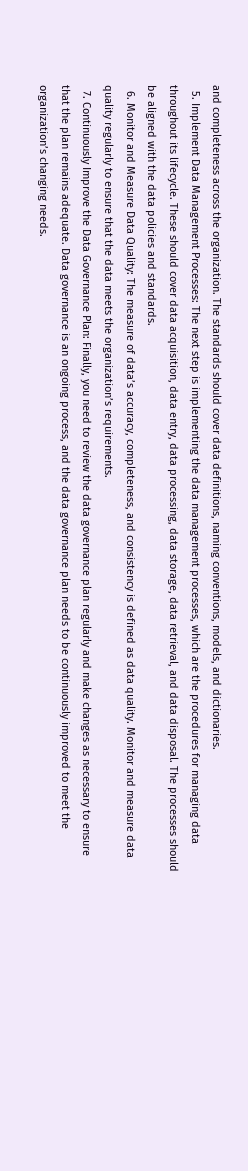and completeness across the organization. The standards should cover data definitions, naming conventions, models, and dictionaries.
  5. Implement Data Management Processes: The next step is implementing the data management processes, which are the procedures for managing data throughout its lifecycle. These should cover data acquisition, data entry, data processing, data storage, data retrieval, and data disposal. The processes should be aligned with the data policies and standards.
  6. Monitor and Measure Data Quality: The measure of data’s accuracy, completeness, and consistency is defined as data quality. Monitor and measure data quality regularly to ensure that the data meets the organization’s requirements.
  7. Continuously Improve the Data Governance Plan: Finally, you need to review the data governance plan regularly and make changes as necessary to ensure that the plan remains adequate. Data governance is an ongoing process, and the data governance plan needs to be continuously improved to meet the organization’s changing needs.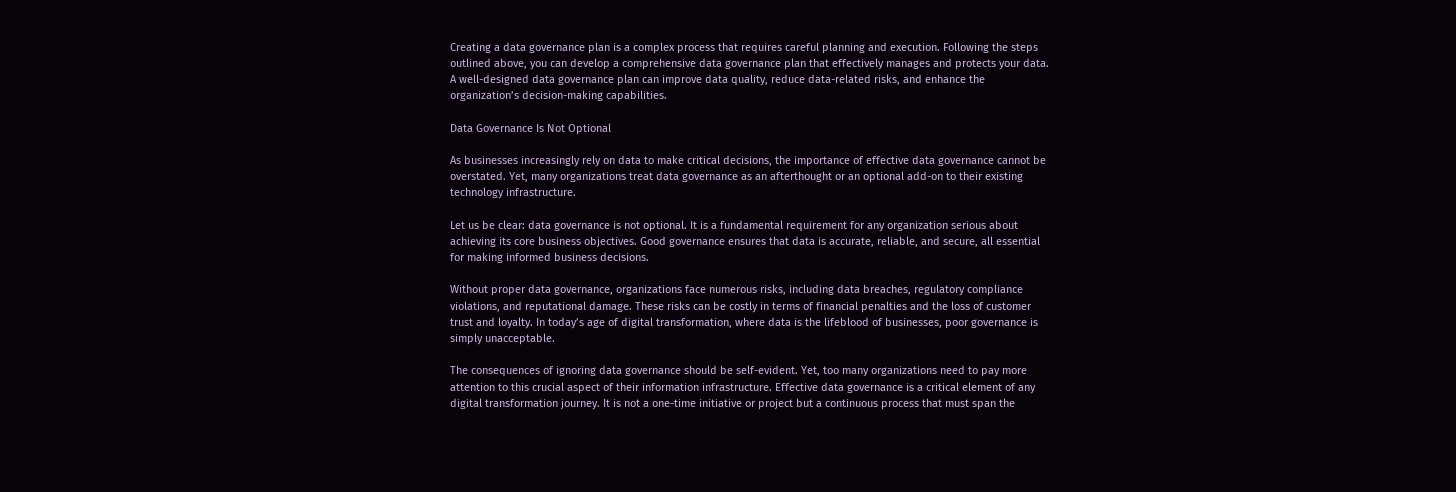Creating a data governance plan is a complex process that requires careful planning and execution. Following the steps outlined above, you can develop a comprehensive data governance plan that effectively manages and protects your data. A well-designed data governance plan can improve data quality, reduce data-related risks, and enhance the organization’s decision-making capabilities.

Data Governance Is Not Optional

As businesses increasingly rely on data to make critical decisions, the importance of effective data governance cannot be overstated. Yet, many organizations treat data governance as an afterthought or an optional add-on to their existing technology infrastructure.

Let us be clear: data governance is not optional. It is a fundamental requirement for any organization serious about achieving its core business objectives. Good governance ensures that data is accurate, reliable, and secure, all essential for making informed business decisions.

Without proper data governance, organizations face numerous risks, including data breaches, regulatory compliance violations, and reputational damage. These risks can be costly in terms of financial penalties and the loss of customer trust and loyalty. In today’s age of digital transformation, where data is the lifeblood of businesses, poor governance is simply unacceptable.

The consequences of ignoring data governance should be self-evident. Yet, too many organizations need to pay more attention to this crucial aspect of their information infrastructure. Effective data governance is a critical element of any digital transformation journey. It is not a one-time initiative or project but a continuous process that must span the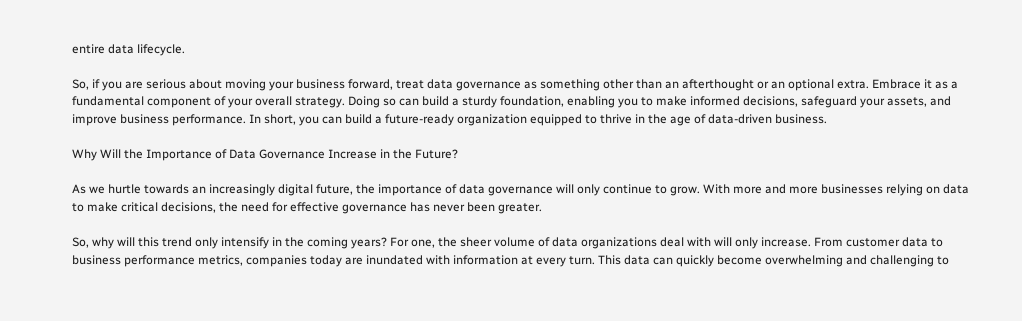entire data lifecycle.

So, if you are serious about moving your business forward, treat data governance as something other than an afterthought or an optional extra. Embrace it as a fundamental component of your overall strategy. Doing so can build a sturdy foundation, enabling you to make informed decisions, safeguard your assets, and improve business performance. In short, you can build a future-ready organization equipped to thrive in the age of data-driven business.

Why Will the Importance of Data Governance Increase in the Future?

As we hurtle towards an increasingly digital future, the importance of data governance will only continue to grow. With more and more businesses relying on data to make critical decisions, the need for effective governance has never been greater.

So, why will this trend only intensify in the coming years? For one, the sheer volume of data organizations deal with will only increase. From customer data to business performance metrics, companies today are inundated with information at every turn. This data can quickly become overwhelming and challenging to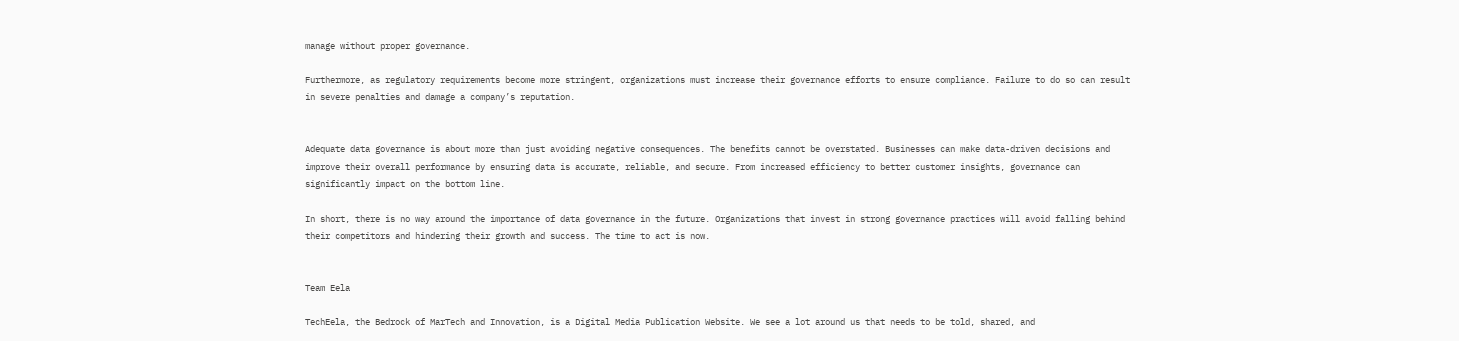manage without proper governance.

Furthermore, as regulatory requirements become more stringent, organizations must increase their governance efforts to ensure compliance. Failure to do so can result in severe penalties and damage a company’s reputation.


Adequate data governance is about more than just avoiding negative consequences. The benefits cannot be overstated. Businesses can make data-driven decisions and improve their overall performance by ensuring data is accurate, reliable, and secure. From increased efficiency to better customer insights, governance can significantly impact on the bottom line.

In short, there is no way around the importance of data governance in the future. Organizations that invest in strong governance practices will avoid falling behind their competitors and hindering their growth and success. The time to act is now.


Team Eela

TechEela, the Bedrock of MarTech and Innovation, is a Digital Media Publication Website. We see a lot around us that needs to be told, shared, and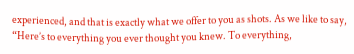experienced, and that is exactly what we offer to you as shots. As we like to say, “Here’s to everything you ever thought you knew. To everything,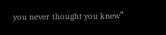you never thought you knew”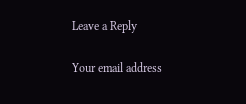Leave a Reply

Your email address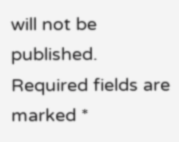will not be published. Required fields are marked *